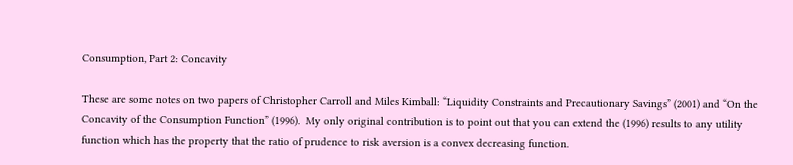Consumption, Part 2: Concavity

These are some notes on two papers of Christopher Carroll and Miles Kimball: “Liquidity Constraints and Precautionary Savings” (2001) and “On the Concavity of the Consumption Function” (1996).  My only original contribution is to point out that you can extend the (1996) results to any utility function which has the property that the ratio of prudence to risk aversion is a convex decreasing function.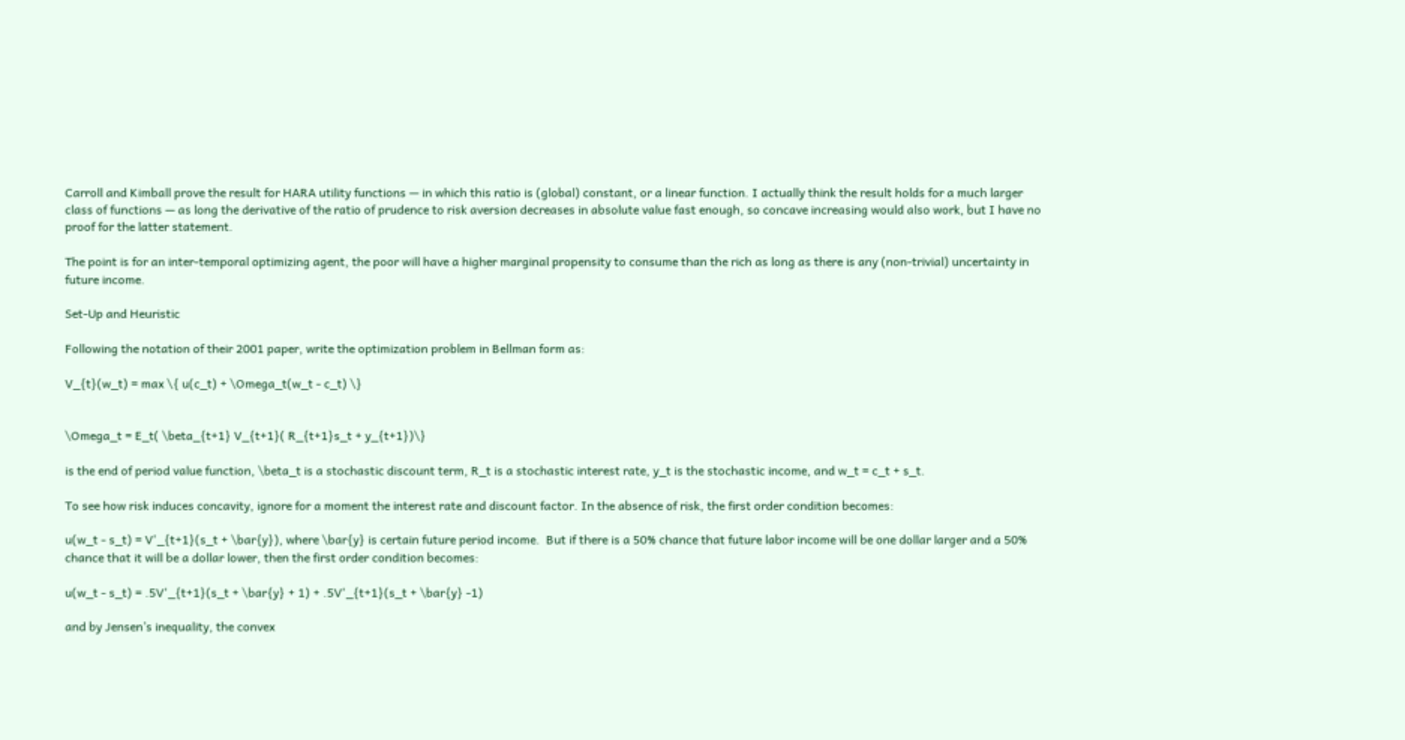Carroll and Kimball prove the result for HARA utility functions — in which this ratio is (global) constant, or a linear function. I actually think the result holds for a much larger class of functions — as long the derivative of the ratio of prudence to risk aversion decreases in absolute value fast enough, so concave increasing would also work, but I have no proof for the latter statement.

The point is for an inter-temporal optimizing agent, the poor will have a higher marginal propensity to consume than the rich as long as there is any (non-trivial) uncertainty in future income.

Set-Up and Heuristic

Following the notation of their 2001 paper, write the optimization problem in Bellman form as:

V_{t}(w_t) = max \{ u(c_t) + \Omega_t(w_t - c_t) \}


\Omega_t = E_t( \beta_{t+1} V_{t+1}( R_{t+1}s_t + y_{t+1})\}

is the end of period value function, \beta_t is a stochastic discount term, R_t is a stochastic interest rate, y_t is the stochastic income, and w_t = c_t + s_t.

To see how risk induces concavity, ignore for a moment the interest rate and discount factor. In the absence of risk, the first order condition becomes:

u(w_t - s_t) = V'_{t+1}(s_t + \bar{y}), where \bar{y} is certain future period income.  But if there is a 50% chance that future labor income will be one dollar larger and a 50% chance that it will be a dollar lower, then the first order condition becomes:

u(w_t - s_t) = .5V'_{t+1}(s_t + \bar{y} + 1) + .5V'_{t+1}(s_t + \bar{y} -1)

and by Jensen’s inequality, the convex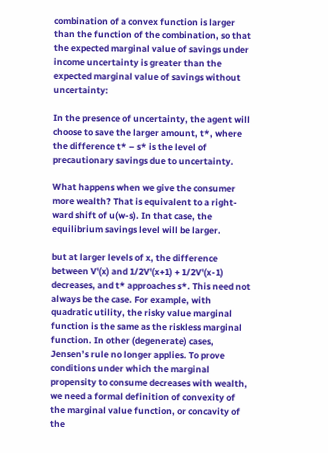combination of a convex function is larger than the function of the combination, so that the expected marginal value of savings under income uncertainty is greater than the expected marginal value of savings without uncertainty:

In the presence of uncertainty, the agent will choose to save the larger amount, t*, where the difference t* – s* is the level of precautionary savings due to uncertainty.

What happens when we give the consumer more wealth? That is equivalent to a right-ward shift of u(w-s). In that case, the equilibrium savings level will be larger.

but at larger levels of x, the difference between V'(x) and 1/2V'(x+1) + 1/2V'(x-1) decreases, and t* approaches s*. This need not always be the case. For example, with quadratic utility, the risky value marginal function is the same as the riskless marginal function. In other (degenerate) cases, Jensen’s rule no longer applies. To prove conditions under which the marginal propensity to consume decreases with wealth, we need a formal definition of convexity of the marginal value function, or concavity of the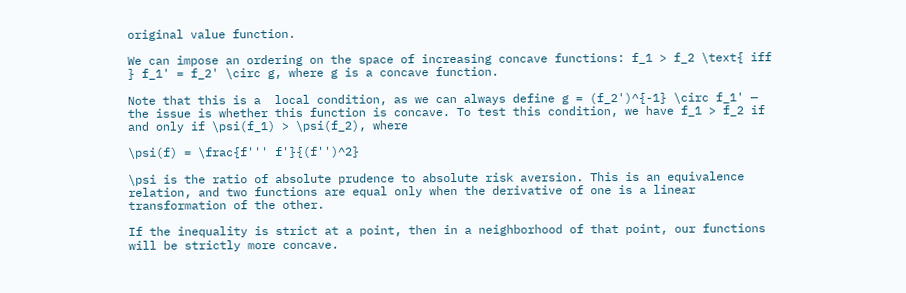original value function.

We can impose an ordering on the space of increasing concave functions: f_1 > f_2 \text{ iff } f_1' = f_2' \circ g, where g is a concave function.

Note that this is a  local condition, as we can always define g = (f_2')^{-1} \circ f_1' — the issue is whether this function is concave. To test this condition, we have f_1 > f_2 if and only if \psi(f_1) > \psi(f_2), where

\psi(f) = \frac{f''' f'}{(f'')^2}

\psi is the ratio of absolute prudence to absolute risk aversion. This is an equivalence relation, and two functions are equal only when the derivative of one is a linear transformation of the other.

If the inequality is strict at a point, then in a neighborhood of that point, our functions will be strictly more concave.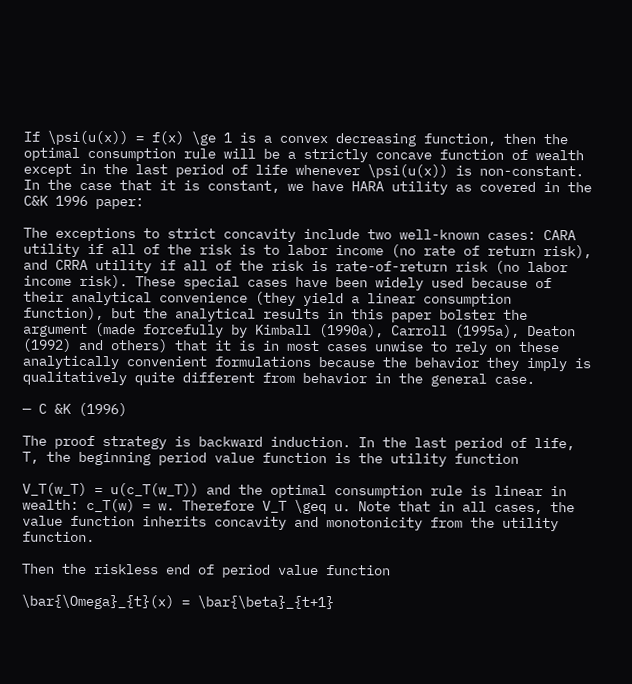If \psi(u(x)) = f(x) \ge 1 is a convex decreasing function, then the optimal consumption rule will be a strictly concave function of wealth except in the last period of life whenever \psi(u(x)) is non-constant. In the case that it is constant, we have HARA utility as covered in the C&K 1996 paper:

The exceptions to strict concavity include two well-known cases: CARA utility if all of the risk is to labor income (no rate of return risk), and CRRA utility if all of the risk is rate-of-return risk (no labor income risk). These special cases have been widely used because of their analytical convenience (they yield a linear consumption function), but the analytical results in this paper bolster the argument (made forcefully by Kimball (1990a), Carroll (1995a), Deaton (1992) and others) that it is in most cases unwise to rely on these analytically convenient formulations because the behavior they imply is qualitatively quite different from behavior in the general case.

— C &K (1996)

The proof strategy is backward induction. In the last period of life, T, the beginning period value function is the utility function

V_T(w_T) = u(c_T(w_T)) and the optimal consumption rule is linear in wealth: c_T(w) = w. Therefore V_T \geq u. Note that in all cases, the value function inherits concavity and monotonicity from the utility function.

Then the riskless end of period value function

\bar{\Omega}_{t}(x) = \bar{\beta}_{t+1}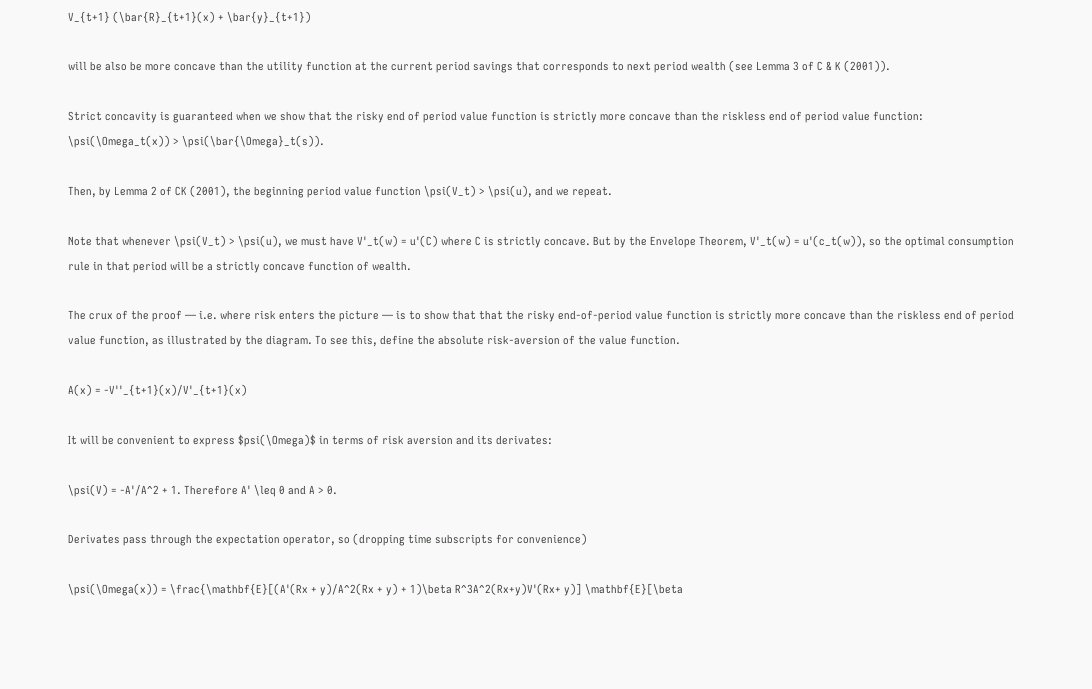V_{t+1} (\bar{R}_{t+1}(x) + \bar{y}_{t+1})

will be also be more concave than the utility function at the current period savings that corresponds to next period wealth (see Lemma 3 of C & K (2001)).

Strict concavity is guaranteed when we show that the risky end of period value function is strictly more concave than the riskless end of period value function: \psi(\Omega_t(x)) > \psi(\bar{\Omega}_t(s)).

Then, by Lemma 2 of CK (2001), the beginning period value function \psi(V_t) > \psi(u), and we repeat.

Note that whenever \psi(V_t) > \psi(u), we must have V'_t(w) = u'(C) where C is strictly concave. But by the Envelope Theorem, V'_t(w) = u'(c_t(w)), so the optimal consumption rule in that period will be a strictly concave function of wealth.

The crux of the proof — i.e. where risk enters the picture — is to show that that the risky end-of-period value function is strictly more concave than the riskless end of period value function, as illustrated by the diagram. To see this, define the absolute risk-aversion of the value function.

A(x) = -V''_{t+1}(x)/V'_{t+1}(x)

It will be convenient to express $psi(\Omega)$ in terms of risk aversion and its derivates:

\psi(V) = -A'/A^2 + 1. Therefore A' \leq 0 and A > 0.

Derivates pass through the expectation operator, so (dropping time subscripts for convenience)

\psi(\Omega(x)) = \frac{\mathbf{E}[(A'(Rx + y)/A^2(Rx + y) + 1)\beta R^3A^2(Rx+y)V'(Rx+ y)] \mathbf{E}[\beta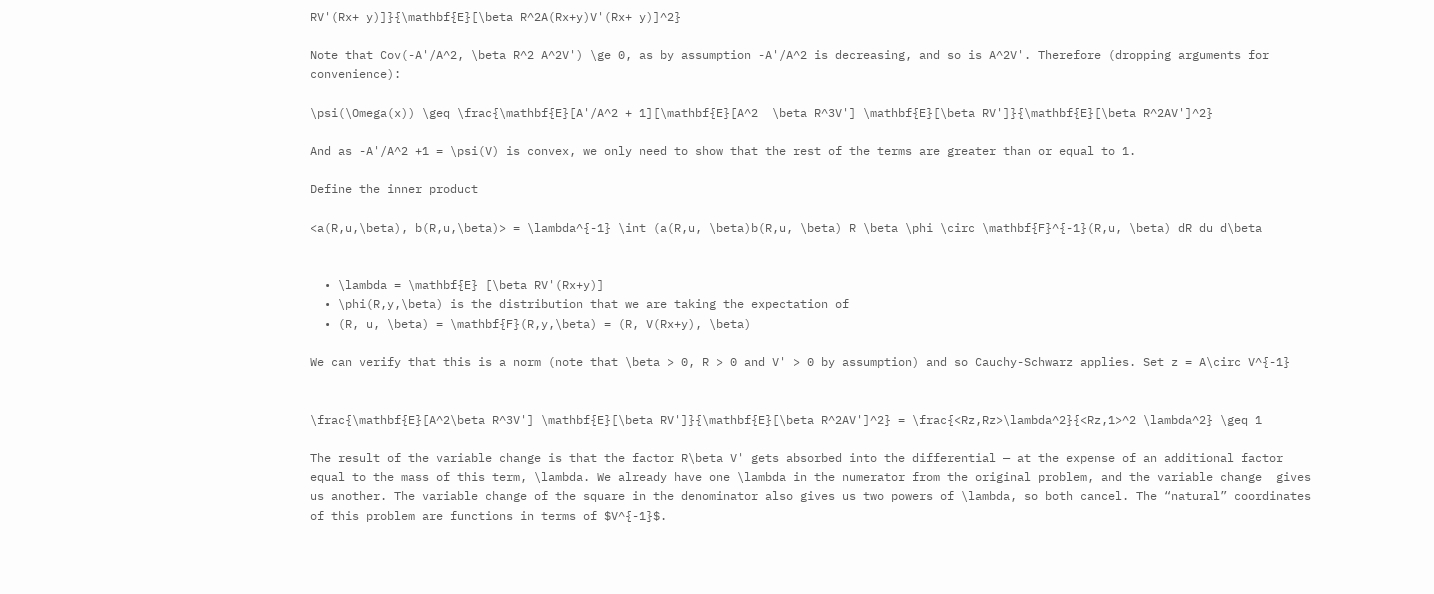RV'(Rx+ y)]}{\mathbf{E}[\beta R^2A(Rx+y)V'(Rx+ y)]^2}

Note that Cov(-A'/A^2, \beta R^2 A^2V') \ge 0, as by assumption -A'/A^2 is decreasing, and so is A^2V'. Therefore (dropping arguments for convenience):

\psi(\Omega(x)) \geq \frac{\mathbf{E}[A'/A^2 + 1][\mathbf{E}[A^2  \beta R^3V'] \mathbf{E}[\beta RV']}{\mathbf{E}[\beta R^2AV']^2}

And as -A'/A^2 +1 = \psi(V) is convex, we only need to show that the rest of the terms are greater than or equal to 1.

Define the inner product

<a(R,u,\beta), b(R,u,\beta)> = \lambda^{-1} \int (a(R,u, \beta)b(R,u, \beta) R \beta \phi \circ \mathbf{F}^{-1}(R,u, \beta) dR du d\beta


  • \lambda = \mathbf{E} [\beta RV'(Rx+y)]
  • \phi(R,y,\beta) is the distribution that we are taking the expectation of
  • (R, u, \beta) = \mathbf{F}(R,y,\beta) = (R, V(Rx+y), \beta)

We can verify that this is a norm (note that \beta > 0, R > 0 and V' > 0 by assumption) and so Cauchy-Schwarz applies. Set z = A\circ V^{-1}


\frac{\mathbf{E}[A^2\beta R^3V'] \mathbf{E}[\beta RV']}{\mathbf{E}[\beta R^2AV']^2} = \frac{<Rz,Rz>\lambda^2}{<Rz,1>^2 \lambda^2} \geq 1

The result of the variable change is that the factor R\beta V' gets absorbed into the differential — at the expense of an additional factor equal to the mass of this term, \lambda. We already have one \lambda in the numerator from the original problem, and the variable change  gives us another. The variable change of the square in the denominator also gives us two powers of \lambda, so both cancel. The “natural” coordinates of this problem are functions in terms of $V^{-1}$.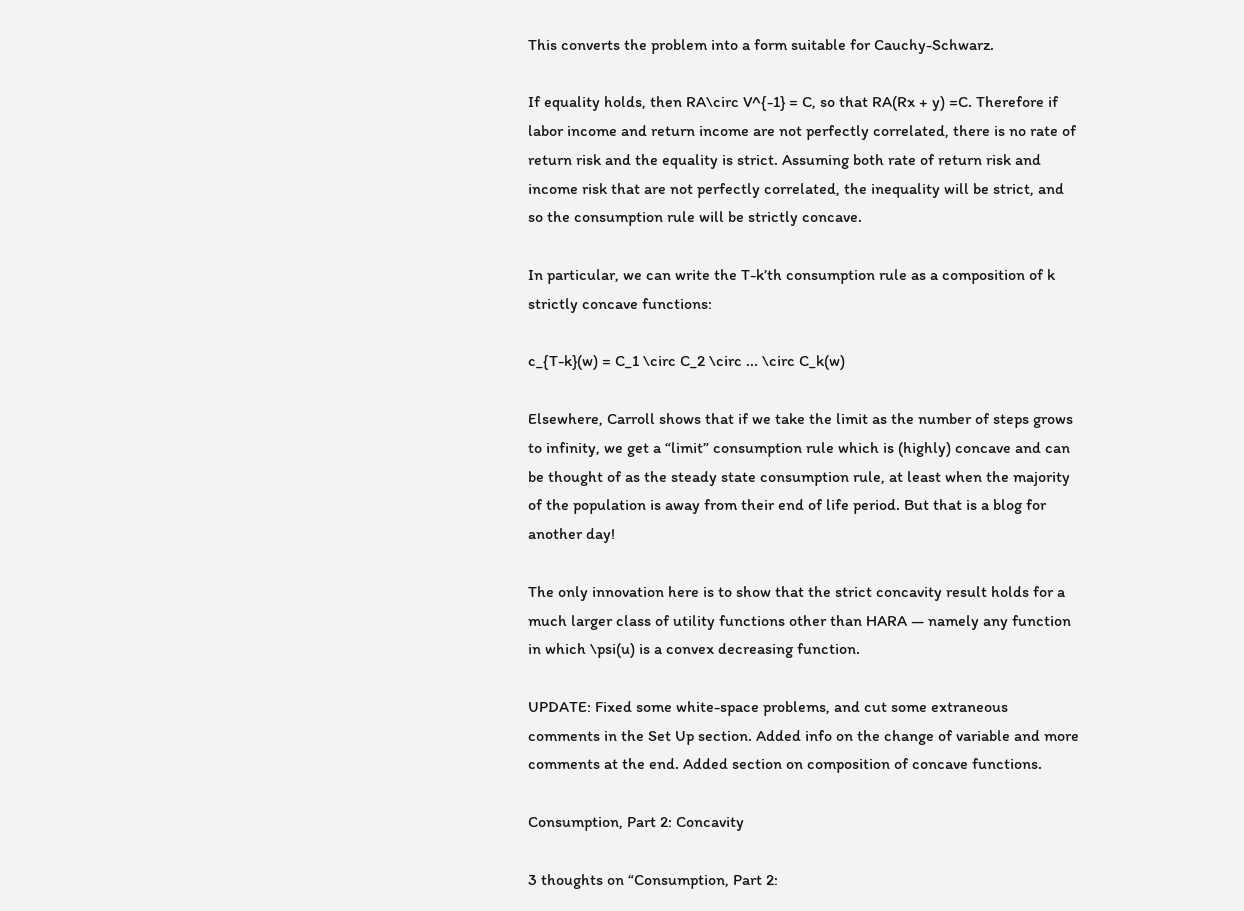This converts the problem into a form suitable for Cauchy-Schwarz.

If equality holds, then RA\circ V^{-1} = C, so that RA(Rx + y) =C. Therefore if labor income and return income are not perfectly correlated, there is no rate of return risk and the equality is strict. Assuming both rate of return risk and income risk that are not perfectly correlated, the inequality will be strict, and so the consumption rule will be strictly concave.

In particular, we can write the T-k’th consumption rule as a composition of k strictly concave functions:

c_{T-k}(w) = C_1 \circ C_2 \circ ... \circ C_k(w)

Elsewhere, Carroll shows that if we take the limit as the number of steps grows to infinity, we get a “limit” consumption rule which is (highly) concave and can be thought of as the steady state consumption rule, at least when the majority of the population is away from their end of life period. But that is a blog for another day!

The only innovation here is to show that the strict concavity result holds for a much larger class of utility functions other than HARA — namely any function in which \psi(u) is a convex decreasing function.

UPDATE: Fixed some white-space problems, and cut some extraneous comments in the Set Up section. Added info on the change of variable and more comments at the end. Added section on composition of concave functions.

Consumption, Part 2: Concavity

3 thoughts on “Consumption, Part 2: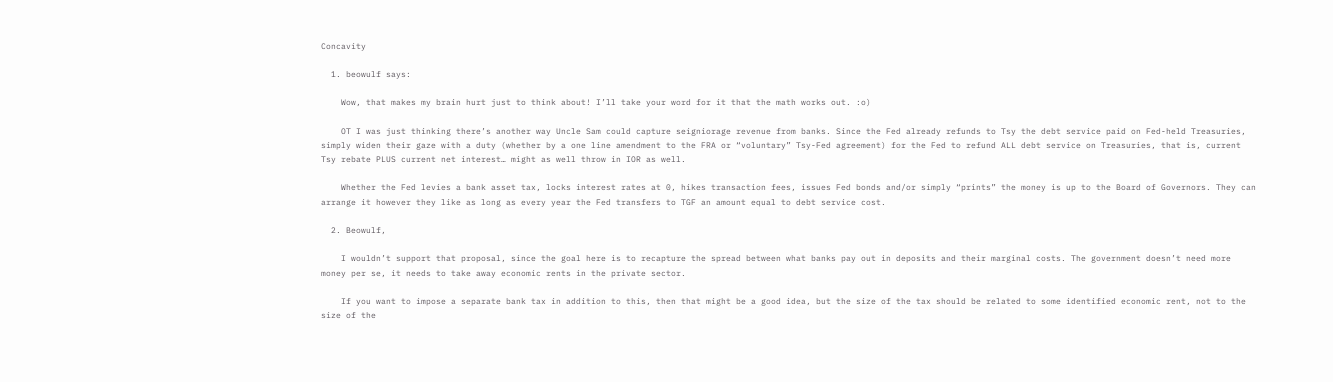Concavity

  1. beowulf says:

    Wow, that makes my brain hurt just to think about! I’ll take your word for it that the math works out. :o)

    OT I was just thinking there’s another way Uncle Sam could capture seigniorage revenue from banks. Since the Fed already refunds to Tsy the debt service paid on Fed-held Treasuries, simply widen their gaze with a duty (whether by a one line amendment to the FRA or “voluntary” Tsy-Fed agreement) for the Fed to refund ALL debt service on Treasuries, that is, current Tsy rebate PLUS current net interest… might as well throw in IOR as well.

    Whether the Fed levies a bank asset tax, locks interest rates at 0, hikes transaction fees, issues Fed bonds and/or simply “prints” the money is up to the Board of Governors. They can arrange it however they like as long as every year the Fed transfers to TGF an amount equal to debt service cost.

  2. Beowulf,

    I wouldn’t support that proposal, since the goal here is to recapture the spread between what banks pay out in deposits and their marginal costs. The government doesn’t need more money per se, it needs to take away economic rents in the private sector.

    If you want to impose a separate bank tax in addition to this, then that might be a good idea, but the size of the tax should be related to some identified economic rent, not to the size of the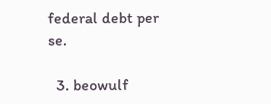federal debt per se.

  3. beowulf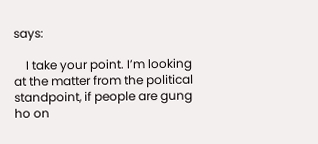says:

    I take your point. I’m looking at the matter from the political standpoint, if people are gung ho on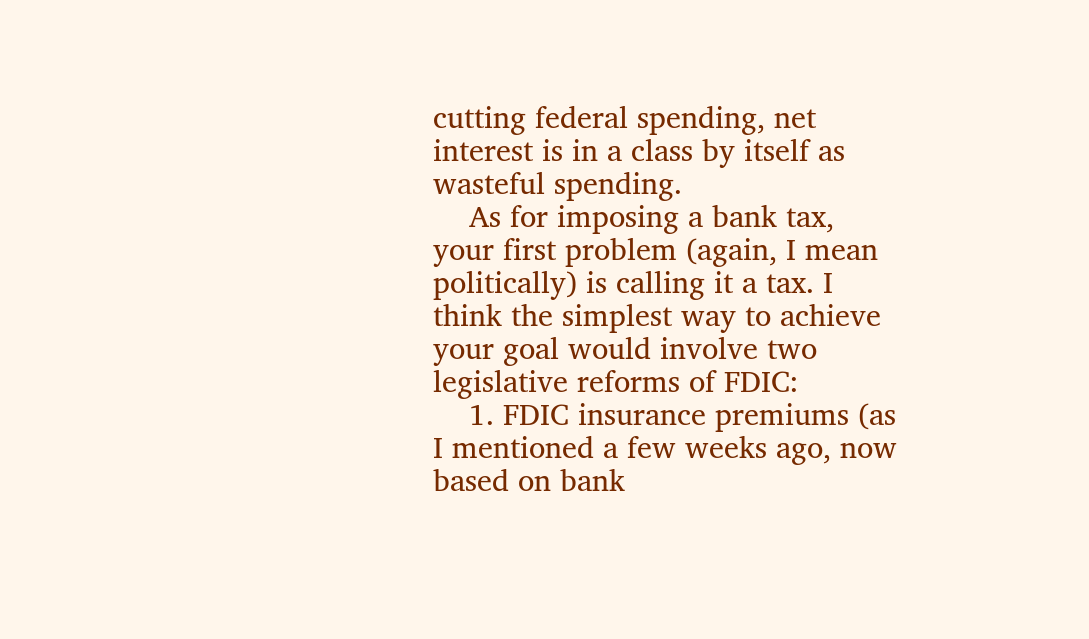cutting federal spending, net interest is in a class by itself as wasteful spending.
    As for imposing a bank tax, your first problem (again, I mean politically) is calling it a tax. I think the simplest way to achieve your goal would involve two legislative reforms of FDIC:
    1. FDIC insurance premiums (as I mentioned a few weeks ago, now based on bank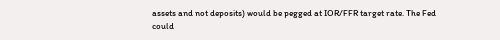assets and not deposits) would be pegged at IOR/FFR target rate. The Fed could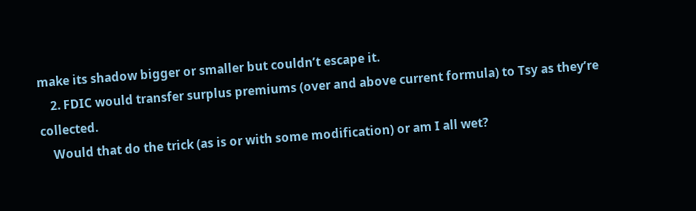make its shadow bigger or smaller but couldn’t escape it.
    2. FDIC would transfer surplus premiums (over and above current formula) to Tsy as they’re collected.
    Would that do the trick (as is or with some modification) or am I all wet?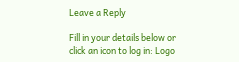Leave a Reply

Fill in your details below or click an icon to log in: Logo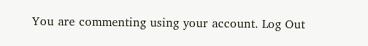You are commenting using your account. Log Out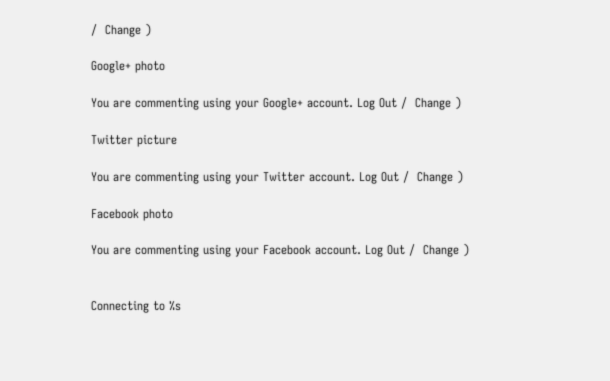/  Change )

Google+ photo

You are commenting using your Google+ account. Log Out /  Change )

Twitter picture

You are commenting using your Twitter account. Log Out /  Change )

Facebook photo

You are commenting using your Facebook account. Log Out /  Change )


Connecting to %s